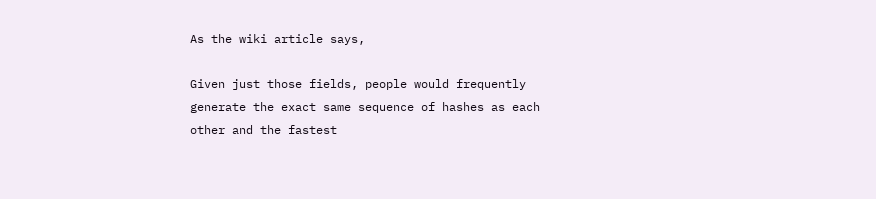As the wiki article says,

Given just those fields, people would frequently generate the exact same sequence of hashes as each other and the fastest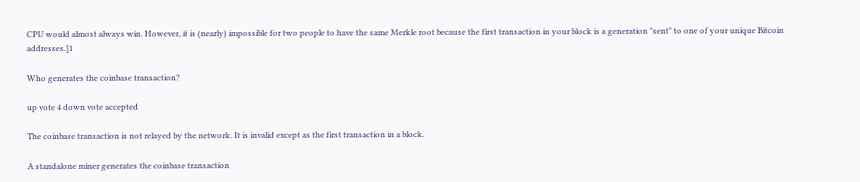CPU would almost always win. However, it is (nearly) impossible for two people to have the same Merkle root because the first transaction in your block is a generation "sent" to one of your unique Bitcoin addresses.]1

Who generates the coinbase transaction?

up vote 4 down vote accepted

The coinbase transaction is not relayed by the network. It is invalid except as the first transaction in a block.

A standalone miner generates the coinbase transaction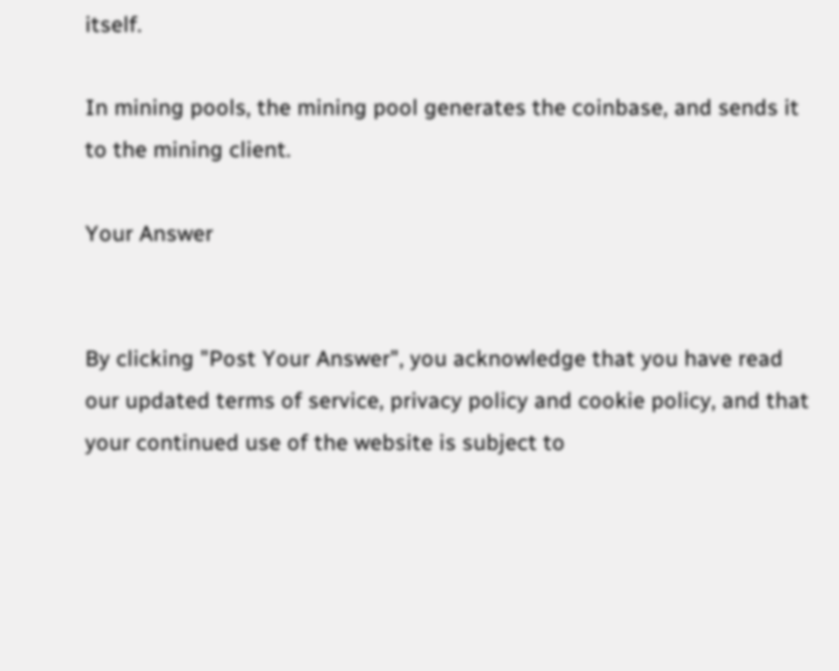itself.

In mining pools, the mining pool generates the coinbase, and sends it to the mining client.

Your Answer


By clicking "Post Your Answer", you acknowledge that you have read our updated terms of service, privacy policy and cookie policy, and that your continued use of the website is subject to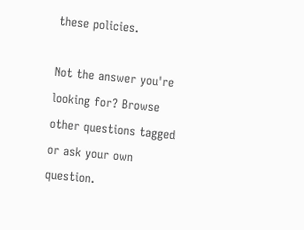these policies.

Not the answer you're looking for? Browse other questions tagged or ask your own question.